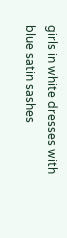girls in white dresses with blue satin sashes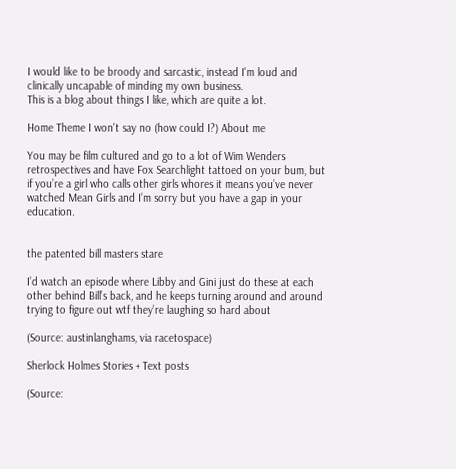I would like to be broody and sarcastic, instead I'm loud and clinically uncapable of minding my own business.
This is a blog about things I like, which are quite a lot.

Home Theme I won't say no (how could I?) About me

You may be film cultured and go to a lot of Wim Wenders retrospectives and have Fox Searchlight tattoed on your bum, but if you’re a girl who calls other girls whores it means you’ve never watched Mean Girls and I’m sorry but you have a gap in your education.


the patented bill masters stare

I’d watch an episode where Libby and Gini just do these at each other behind Bill’s back, and he keeps turning around and around trying to figure out wtf they’re laughing so hard about

(Source: austinlanghams, via racetospace)

Sherlock Holmes Stories + Text posts

(Source: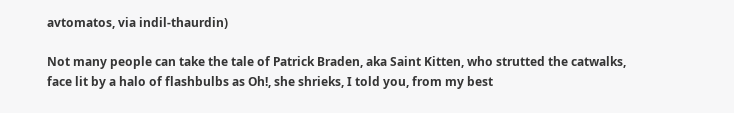avtomatos, via indil-thaurdin)

Not many people can take the tale of Patrick Braden, aka Saint Kitten, who strutted the catwalks, face lit by a halo of flashbulbs as Oh!, she shrieks, I told you, from my best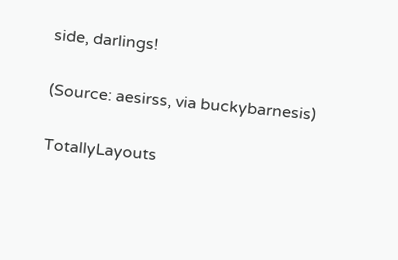side, darlings!

(Source: aesirss, via buckybarnesis)

TotallyLayouts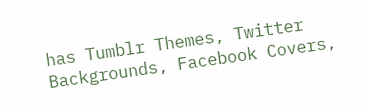has Tumblr Themes, Twitter Backgrounds, Facebook Covers,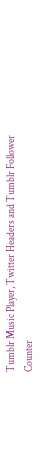Tumblr Music Player, Twitter Headers and Tumblr Follower Counter